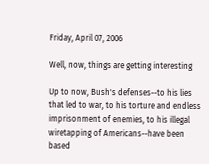Friday, April 07, 2006

Well, now, things are getting interesting

Up to now, Bush's defenses--to his lies that led to war, to his torture and endless imprisonment of enemies, to his illegal wiretapping of Americans--have been based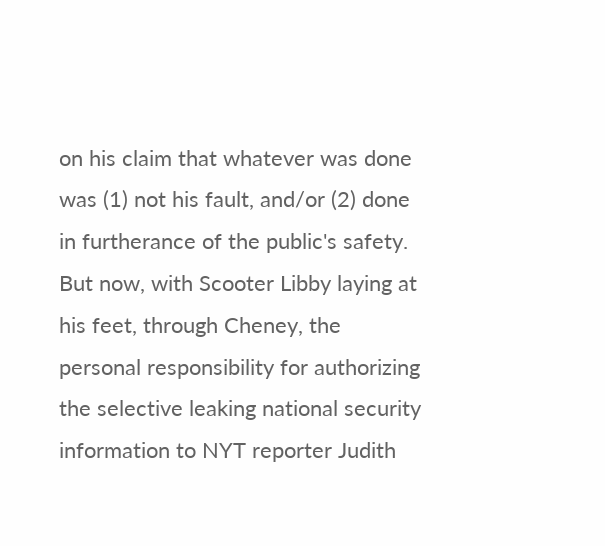on his claim that whatever was done was (1) not his fault, and/or (2) done in furtherance of the public's safety. But now, with Scooter Libby laying at his feet, through Cheney, the personal responsibility for authorizing the selective leaking national security information to NYT reporter Judith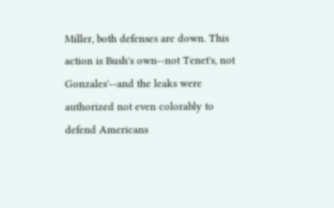Miller, both defenses are down. This action is Bush's own--not Tenet's, not Gonzales'--and the leaks were authorized not even colorably to defend Americans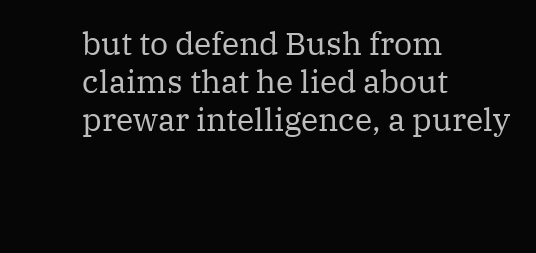but to defend Bush from claims that he lied about prewar intelligence, a purely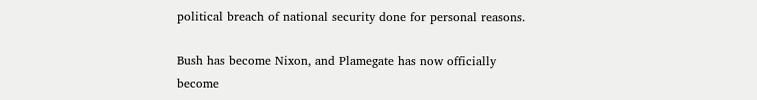political breach of national security done for personal reasons.

Bush has become Nixon, and Plamegate has now officially become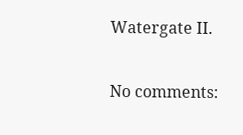Watergate II.

No comments: